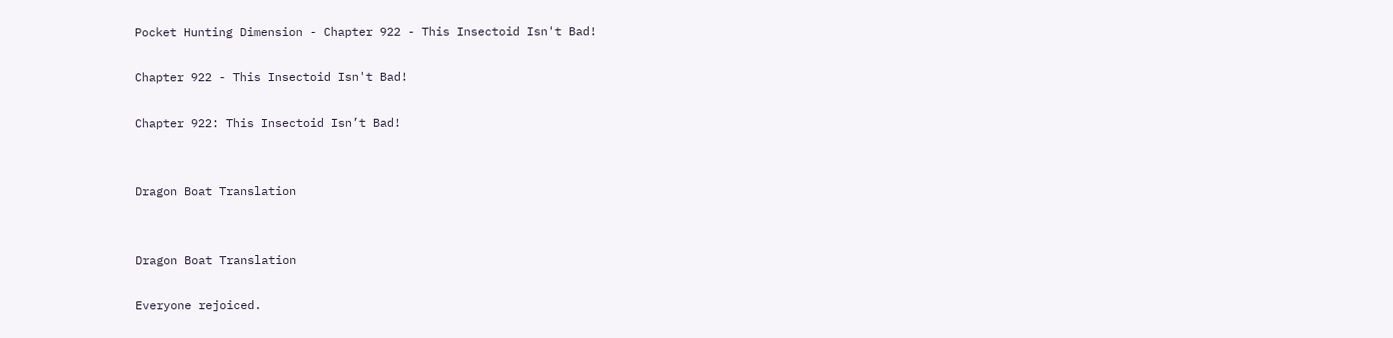Pocket Hunting Dimension - Chapter 922 - This Insectoid Isn't Bad!

Chapter 922 - This Insectoid Isn't Bad!

Chapter 922: This Insectoid Isn’t Bad!


Dragon Boat Translation


Dragon Boat Translation

Everyone rejoiced.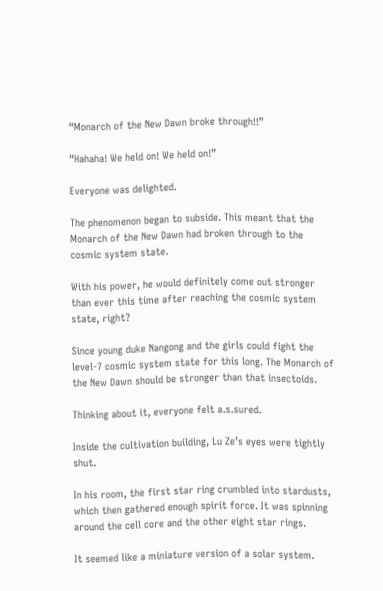“Monarch of the New Dawn broke through!!”

“Hahaha! We held on! We held on!”

Everyone was delighted.

The phenomenon began to subside. This meant that the Monarch of the New Dawn had broken through to the cosmic system state.

With his power, he would definitely come out stronger than ever this time after reaching the cosmic system state, right?

Since young duke Nangong and the girls could fight the level-7 cosmic system state for this long. The Monarch of the New Dawn should be stronger than that insectoids.

Thinking about it, everyone felt a.s.sured.

Inside the cultivation building, Lu Ze’s eyes were tightly shut.

In his room, the first star ring crumbled into stardusts, which then gathered enough spirit force. It was spinning around the cell core and the other eight star rings.

It seemed like a miniature version of a solar system.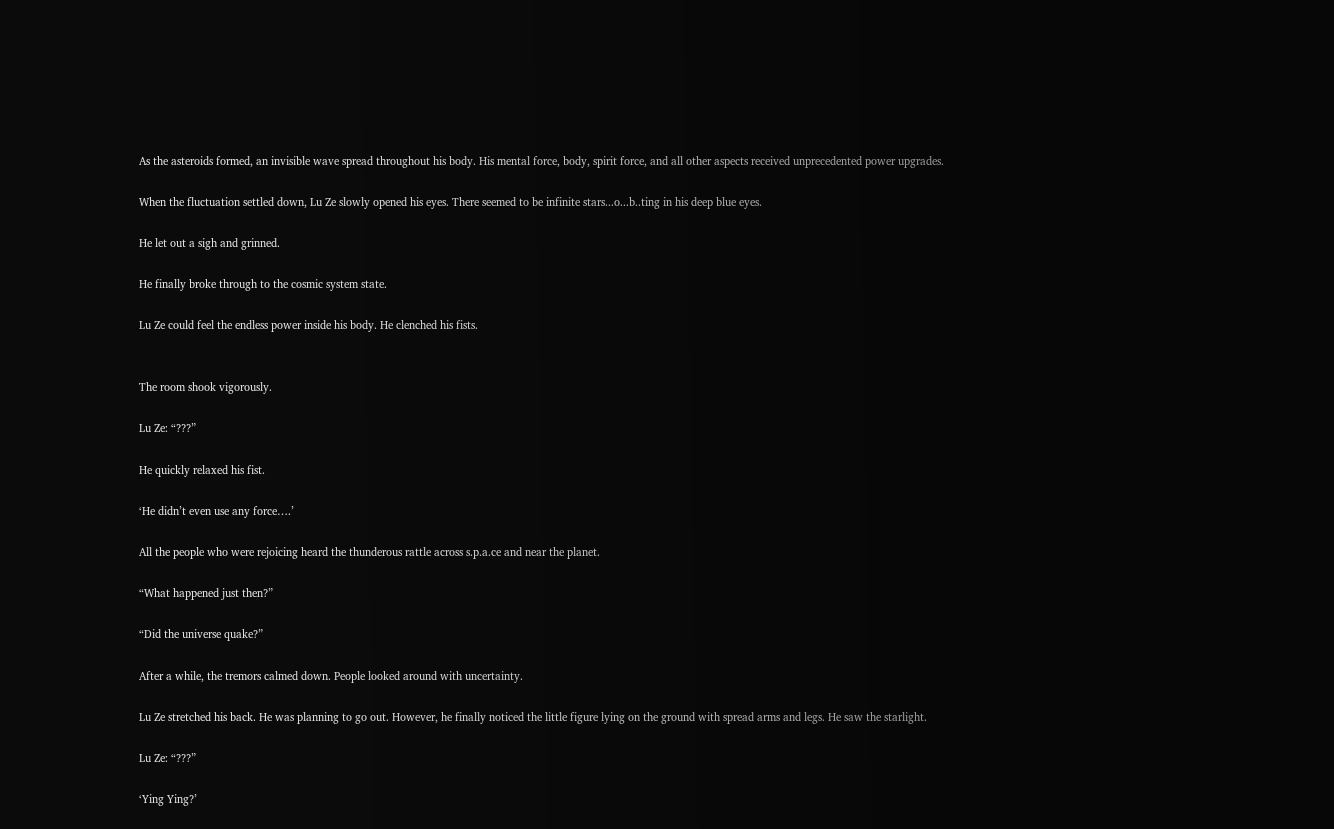As the asteroids formed, an invisible wave spread throughout his body. His mental force, body, spirit force, and all other aspects received unprecedented power upgrades.

When the fluctuation settled down, Lu Ze slowly opened his eyes. There seemed to be infinite stars...o...b..ting in his deep blue eyes.

He let out a sigh and grinned.

He finally broke through to the cosmic system state.

Lu Ze could feel the endless power inside his body. He clenched his fists.


The room shook vigorously.

Lu Ze: “???”

He quickly relaxed his fist.

‘He didn’t even use any force….’

All the people who were rejoicing heard the thunderous rattle across s.p.a.ce and near the planet.

“What happened just then?”

“Did the universe quake?”

After a while, the tremors calmed down. People looked around with uncertainty.

Lu Ze stretched his back. He was planning to go out. However, he finally noticed the little figure lying on the ground with spread arms and legs. He saw the starlight.

Lu Ze: “???”

‘Ying Ying?’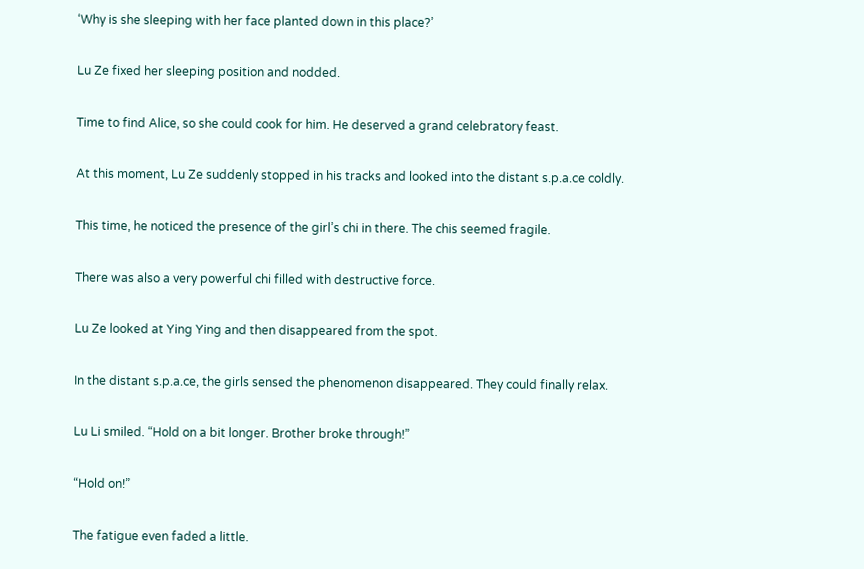‘Why is she sleeping with her face planted down in this place?’

Lu Ze fixed her sleeping position and nodded.

Time to find Alice, so she could cook for him. He deserved a grand celebratory feast.

At this moment, Lu Ze suddenly stopped in his tracks and looked into the distant s.p.a.ce coldly.

This time, he noticed the presence of the girl’s chi in there. The chis seemed fragile.

There was also a very powerful chi filled with destructive force.

Lu Ze looked at Ying Ying and then disappeared from the spot.

In the distant s.p.a.ce, the girls sensed the phenomenon disappeared. They could finally relax.

Lu Li smiled. “Hold on a bit longer. Brother broke through!”

“Hold on!”

The fatigue even faded a little.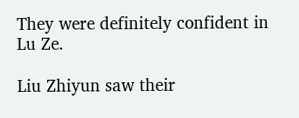They were definitely confident in Lu Ze.

Liu Zhiyun saw their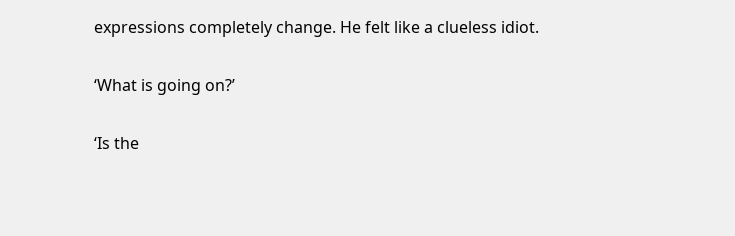expressions completely change. He felt like a clueless idiot.

‘What is going on?’

‘Is the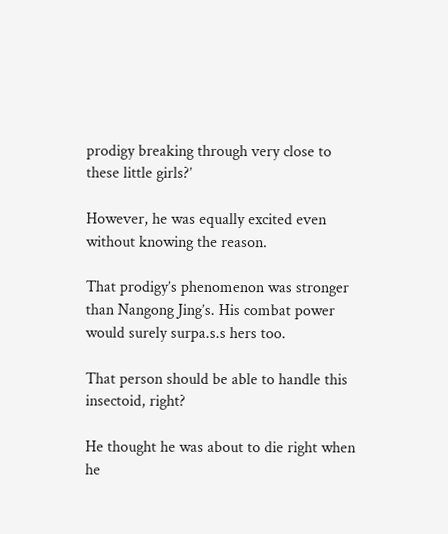prodigy breaking through very close to these little girls?’

However, he was equally excited even without knowing the reason.

That prodigy’s phenomenon was stronger than Nangong Jing’s. His combat power would surely surpa.s.s hers too.

That person should be able to handle this insectoid, right?

He thought he was about to die right when he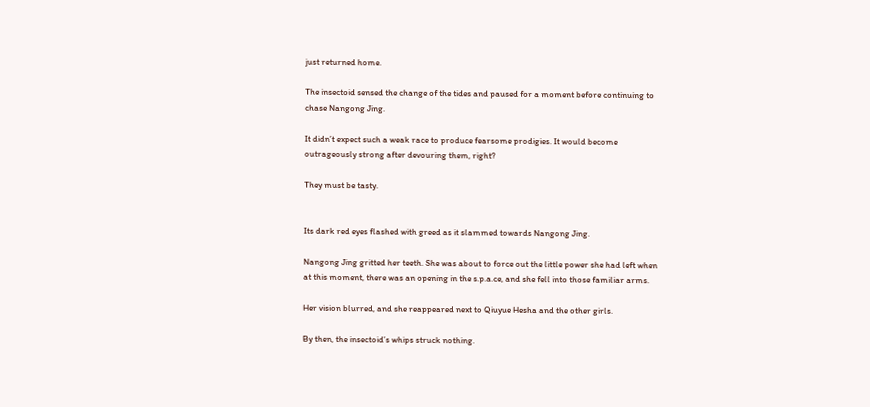just returned home.

The insectoid sensed the change of the tides and paused for a moment before continuing to chase Nangong Jing.

It didn’t expect such a weak race to produce fearsome prodigies. It would become outrageously strong after devouring them, right?

They must be tasty.


Its dark red eyes flashed with greed as it slammed towards Nangong Jing.

Nangong Jing gritted her teeth. She was about to force out the little power she had left when at this moment, there was an opening in the s.p.a.ce, and she fell into those familiar arms.

Her vision blurred, and she reappeared next to Qiuyue Hesha and the other girls.

By then, the insectoid’s whips struck nothing.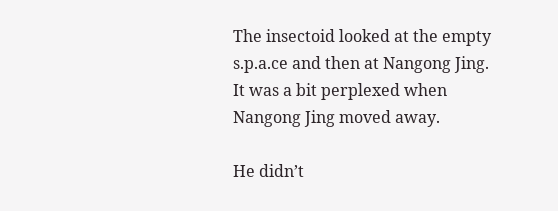The insectoid looked at the empty s.p.a.ce and then at Nangong Jing. It was a bit perplexed when Nangong Jing moved away.

He didn’t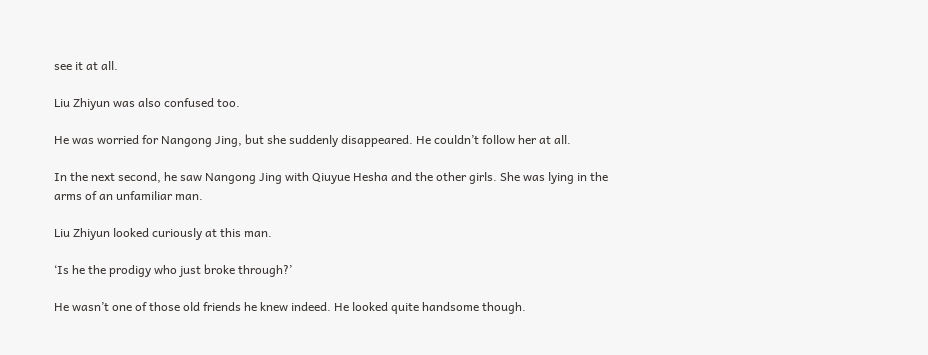see it at all.

Liu Zhiyun was also confused too.

He was worried for Nangong Jing, but she suddenly disappeared. He couldn’t follow her at all.

In the next second, he saw Nangong Jing with Qiuyue Hesha and the other girls. She was lying in the arms of an unfamiliar man.

Liu Zhiyun looked curiously at this man.

‘Is he the prodigy who just broke through?’

He wasn’t one of those old friends he knew indeed. He looked quite handsome though.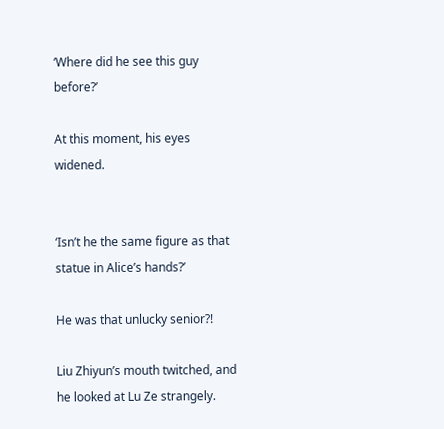‘Where did he see this guy before?’

At this moment, his eyes widened.


‘Isn’t he the same figure as that statue in Alice’s hands?’

He was that unlucky senior?!

Liu Zhiyun’s mouth twitched, and he looked at Lu Ze strangely.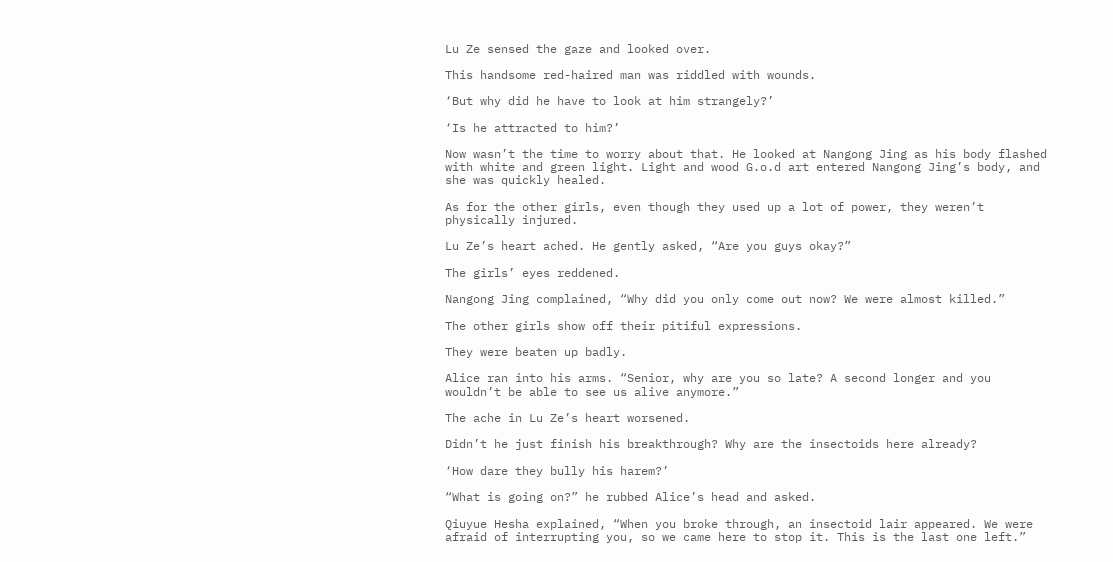Lu Ze sensed the gaze and looked over.

This handsome red-haired man was riddled with wounds.

‘But why did he have to look at him strangely?’

‘Is he attracted to him?’

Now wasn’t the time to worry about that. He looked at Nangong Jing as his body flashed with white and green light. Light and wood G.o.d art entered Nangong Jing’s body, and she was quickly healed.

As for the other girls, even though they used up a lot of power, they weren’t physically injured.

Lu Ze’s heart ached. He gently asked, “Are you guys okay?”

The girls’ eyes reddened.

Nangong Jing complained, “Why did you only come out now? We were almost killed.”

The other girls show off their pitiful expressions.

They were beaten up badly.

Alice ran into his arms. “Senior, why are you so late? A second longer and you wouldn’t be able to see us alive anymore.”

The ache in Lu Ze’s heart worsened.

Didn’t he just finish his breakthrough? Why are the insectoids here already?

‘How dare they bully his harem?’

“What is going on?” he rubbed Alice’s head and asked.

Qiuyue Hesha explained, “When you broke through, an insectoid lair appeared. We were afraid of interrupting you, so we came here to stop it. This is the last one left.”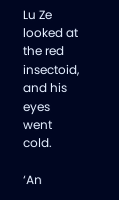Lu Ze looked at the red insectoid, and his eyes went cold.

‘An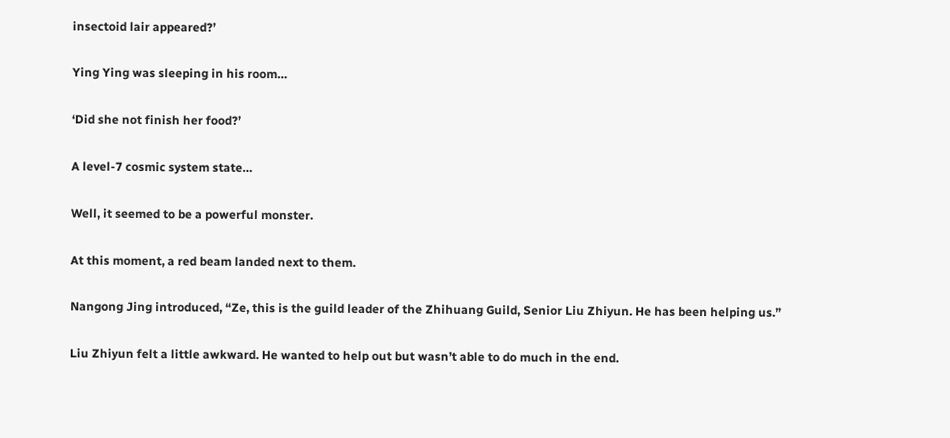insectoid lair appeared?’

Ying Ying was sleeping in his room…

‘Did she not finish her food?’

A level-7 cosmic system state…

Well, it seemed to be a powerful monster.

At this moment, a red beam landed next to them.

Nangong Jing introduced, “Ze, this is the guild leader of the Zhihuang Guild, Senior Liu Zhiyun. He has been helping us.”

Liu Zhiyun felt a little awkward. He wanted to help out but wasn’t able to do much in the end.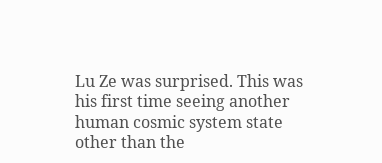Lu Ze was surprised. This was his first time seeing another human cosmic system state other than the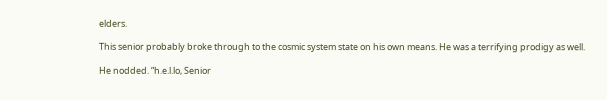elders.

This senior probably broke through to the cosmic system state on his own means. He was a terrifying prodigy as well.

He nodded. “h.e.l.lo, Senior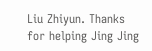Liu Zhiyun. Thanks for helping Jing Jing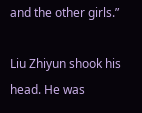and the other girls.”

Liu Zhiyun shook his head. He was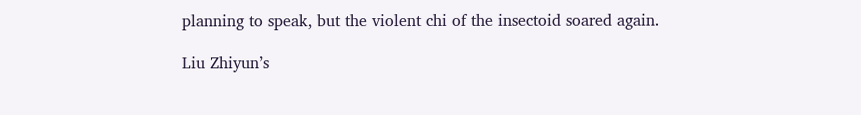planning to speak, but the violent chi of the insectoid soared again.

Liu Zhiyun’s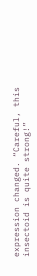expression changed. “Careful, this insectoid is quite strong!”